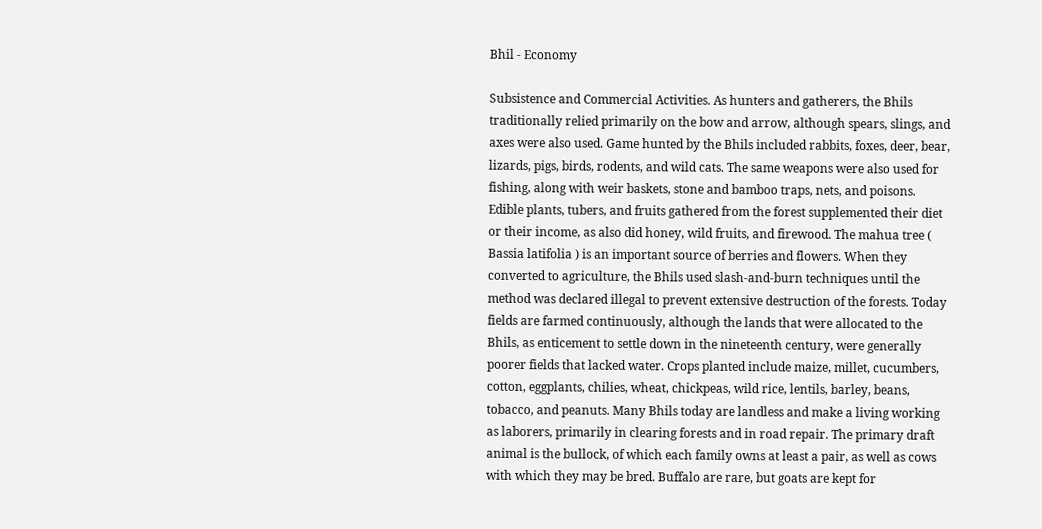Bhil - Economy

Subsistence and Commercial Activities. As hunters and gatherers, the Bhils traditionally relied primarily on the bow and arrow, although spears, slings, and axes were also used. Game hunted by the Bhils included rabbits, foxes, deer, bear, lizards, pigs, birds, rodents, and wild cats. The same weapons were also used for fishing, along with weir baskets, stone and bamboo traps, nets, and poisons. Edible plants, tubers, and fruits gathered from the forest supplemented their diet or their income, as also did honey, wild fruits, and firewood. The mahua tree ( Bassia latifolia ) is an important source of berries and flowers. When they converted to agriculture, the Bhils used slash-and-burn techniques until the method was declared illegal to prevent extensive destruction of the forests. Today fields are farmed continuously, although the lands that were allocated to the Bhils, as enticement to settle down in the nineteenth century, were generally poorer fields that lacked water. Crops planted include maize, millet, cucumbers, cotton, eggplants, chilies, wheat, chickpeas, wild rice, lentils, barley, beans, tobacco, and peanuts. Many Bhils today are landless and make a living working as laborers, primarily in clearing forests and in road repair. The primary draft animal is the bullock, of which each family owns at least a pair, as well as cows with which they may be bred. Buffalo are rare, but goats are kept for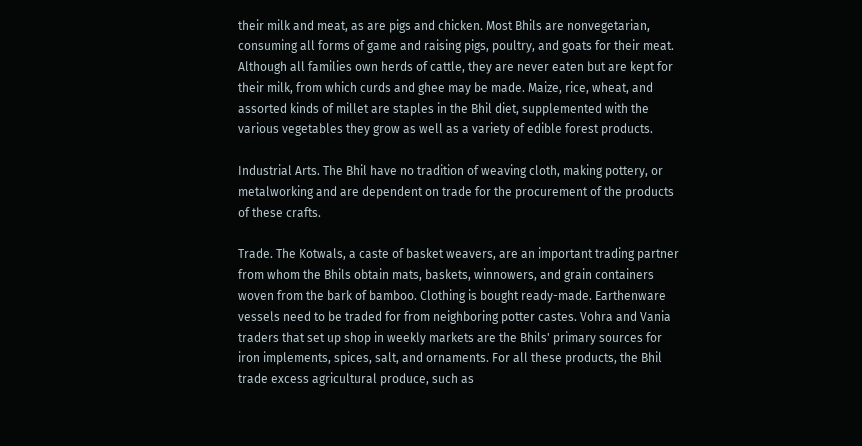their milk and meat, as are pigs and chicken. Most Bhils are nonvegetarian, consuming all forms of game and raising pigs, poultry, and goats for their meat. Although all families own herds of cattle, they are never eaten but are kept for their milk, from which curds and ghee may be made. Maize, rice, wheat, and assorted kinds of millet are staples in the Bhil diet, supplemented with the various vegetables they grow as well as a variety of edible forest products.

Industrial Arts. The Bhil have no tradition of weaving cloth, making pottery, or metalworking and are dependent on trade for the procurement of the products of these crafts.

Trade. The Kotwals, a caste of basket weavers, are an important trading partner from whom the Bhils obtain mats, baskets, winnowers, and grain containers woven from the bark of bamboo. Clothing is bought ready-made. Earthenware vessels need to be traded for from neighboring potter castes. Vohra and Vania traders that set up shop in weekly markets are the Bhils' primary sources for iron implements, spices, salt, and ornaments. For all these products, the Bhil trade excess agricultural produce, such as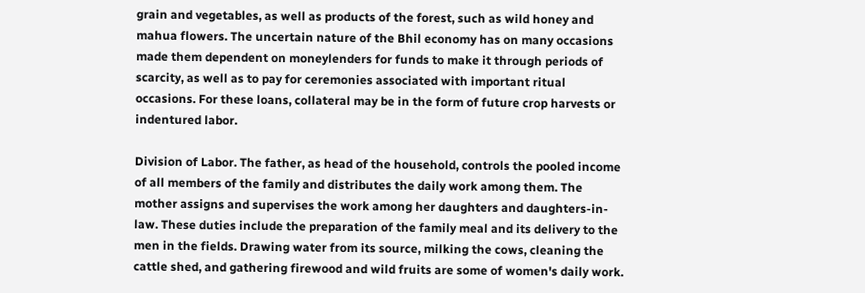grain and vegetables, as well as products of the forest, such as wild honey and mahua flowers. The uncertain nature of the Bhil economy has on many occasions made them dependent on moneylenders for funds to make it through periods of scarcity, as well as to pay for ceremonies associated with important ritual occasions. For these loans, collateral may be in the form of future crop harvests or indentured labor.

Division of Labor. The father, as head of the household, controls the pooled income of all members of the family and distributes the daily work among them. The mother assigns and supervises the work among her daughters and daughters-in-law. These duties include the preparation of the family meal and its delivery to the men in the fields. Drawing water from its source, milking the cows, cleaning the cattle shed, and gathering firewood and wild fruits are some of women's daily work.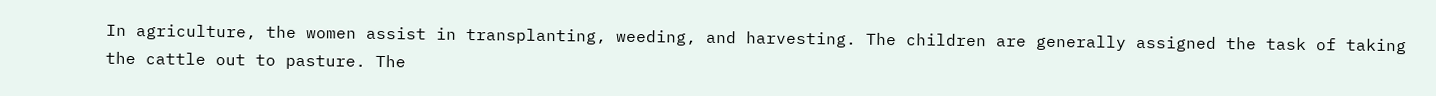In agriculture, the women assist in transplanting, weeding, and harvesting. The children are generally assigned the task of taking the cattle out to pasture. The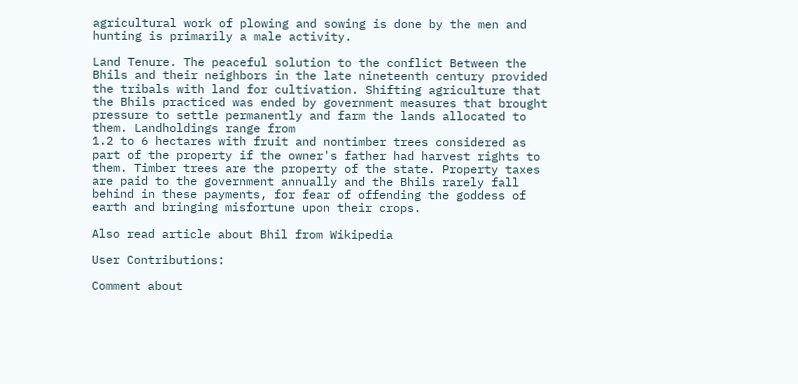agricultural work of plowing and sowing is done by the men and hunting is primarily a male activity.

Land Tenure. The peaceful solution to the conflict Between the Bhils and their neighbors in the late nineteenth century provided the tribals with land for cultivation. Shifting agriculture that the Bhils practiced was ended by government measures that brought pressure to settle permanently and farm the lands allocated to them. Landholdings range from
1.2 to 6 hectares with fruit and nontimber trees considered as part of the property if the owner's father had harvest rights to them. Timber trees are the property of the state. Property taxes are paid to the government annually and the Bhils rarely fall behind in these payments, for fear of offending the goddess of earth and bringing misfortune upon their crops.

Also read article about Bhil from Wikipedia

User Contributions:

Comment about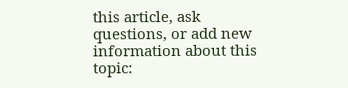this article, ask questions, or add new information about this topic: